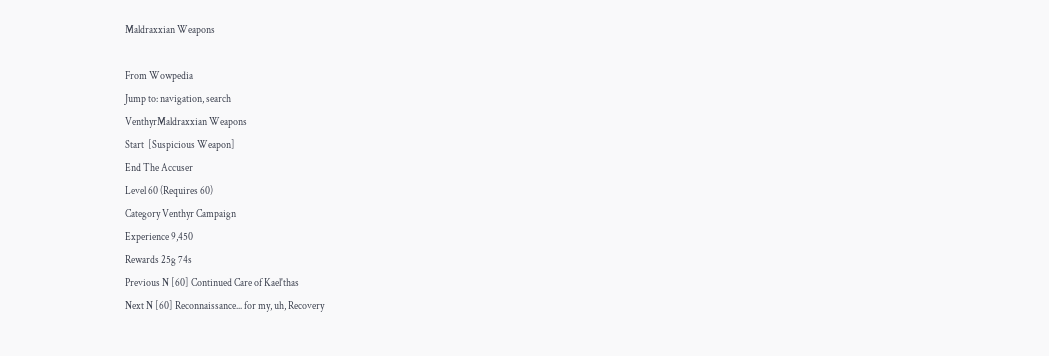Maldraxxian Weapons

From Wowpedia
Jump to: navigation, search
VenthyrMaldraxxian Weapons
Start  [Suspicious Weapon]
End The Accuser
Level 60 (Requires 60)
Category Venthyr Campaign
Experience 9,450
Rewards 25g 74s
Previous N [60] Continued Care of Kael'thas
Next N [60] Reconnaissance... for my, uh, Recovery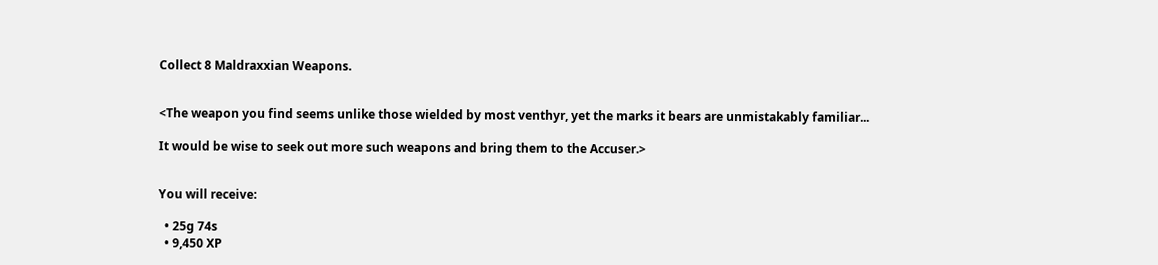Collect 8 Maldraxxian Weapons.


<The weapon you find seems unlike those wielded by most venthyr, yet the marks it bears are unmistakably familiar...

It would be wise to seek out more such weapons and bring them to the Accuser.>


You will receive:

  • 25g 74s
  • 9,450 XP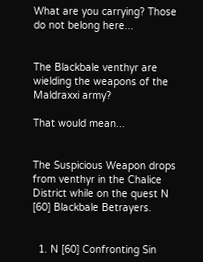What are you carrying? Those do not belong here...


The Blackbale venthyr are wielding the weapons of the Maldraxxi army?

That would mean...


The Suspicious Weapon drops from venthyr in the Chalice District while on the quest N [60] Blackbale Betrayers.


  1. N [60] Confronting Sin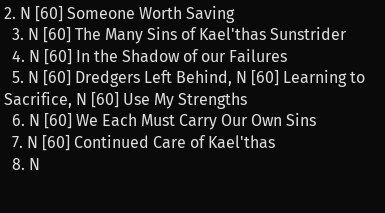2. N [60] Someone Worth Saving
  3. N [60] The Many Sins of Kael'thas Sunstrider
  4. N [60] In the Shadow of our Failures
  5. N [60] Dredgers Left Behind, N [60] Learning to Sacrifice, N [60] Use My Strengths
  6. N [60] We Each Must Carry Our Own Sins
  7. N [60] Continued Care of Kael'thas
  8. N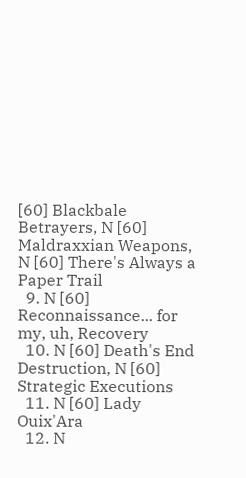[60] Blackbale Betrayers, N [60] Maldraxxian Weapons, N [60] There's Always a Paper Trail
  9. N [60] Reconnaissance... for my, uh, Recovery
  10. N [60] Death's End Destruction, N [60] Strategic Executions
  11. N [60] Lady Ouix'Ara
  12. N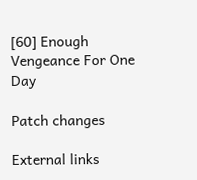[60] Enough Vengeance For One Day

Patch changes

External links